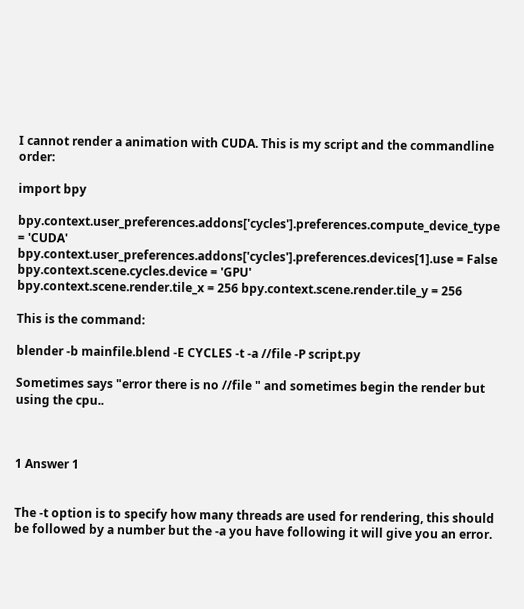I cannot render a animation with CUDA. This is my script and the commandline order:

import bpy

bpy.context.user_preferences.addons['cycles'].preferences.compute_device_type = 'CUDA' bpy.context.user_preferences.addons['cycles'].preferences.devices[1].use = False bpy.context.scene.cycles.device = 'GPU'
bpy.context.scene.render.tile_x = 256 bpy.context.scene.render.tile_y = 256

This is the command:

blender -b mainfile.blend -E CYCLES -t -a //file -P script.py

Sometimes says "error there is no //file " and sometimes begin the render but using the cpu..



1 Answer 1


The -t option is to specify how many threads are used for rendering, this should be followed by a number but the -a you have following it will give you an error.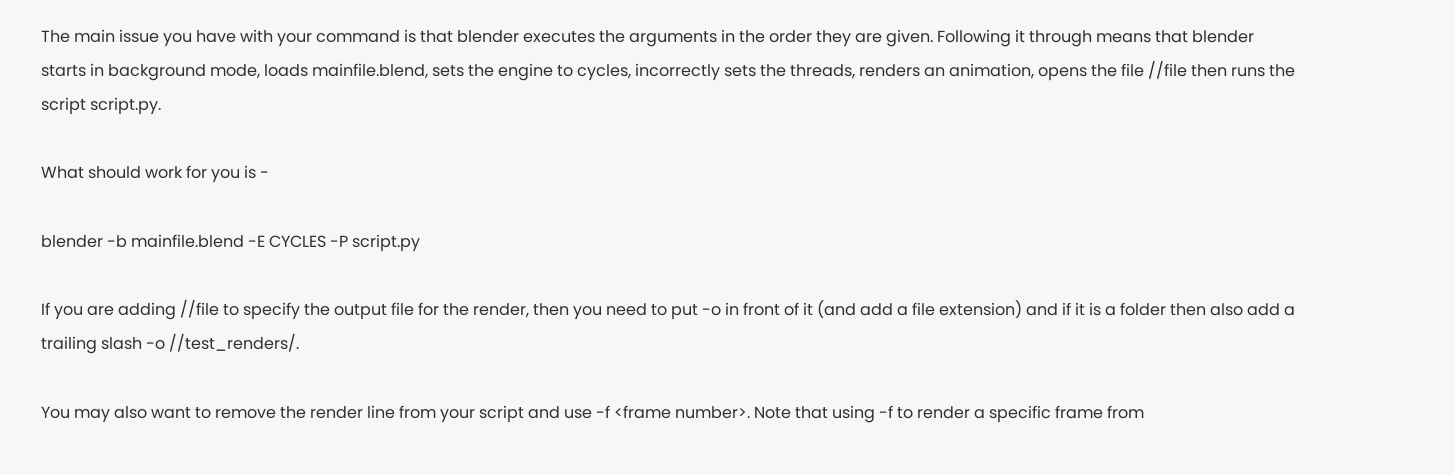The main issue you have with your command is that blender executes the arguments in the order they are given. Following it through means that blender starts in background mode, loads mainfile.blend, sets the engine to cycles, incorrectly sets the threads, renders an animation, opens the file //file then runs the script script.py.

What should work for you is -

blender -b mainfile.blend -E CYCLES -P script.py

If you are adding //file to specify the output file for the render, then you need to put -o in front of it (and add a file extension) and if it is a folder then also add a trailing slash -o //test_renders/.

You may also want to remove the render line from your script and use -f <frame number>. Note that using -f to render a specific frame from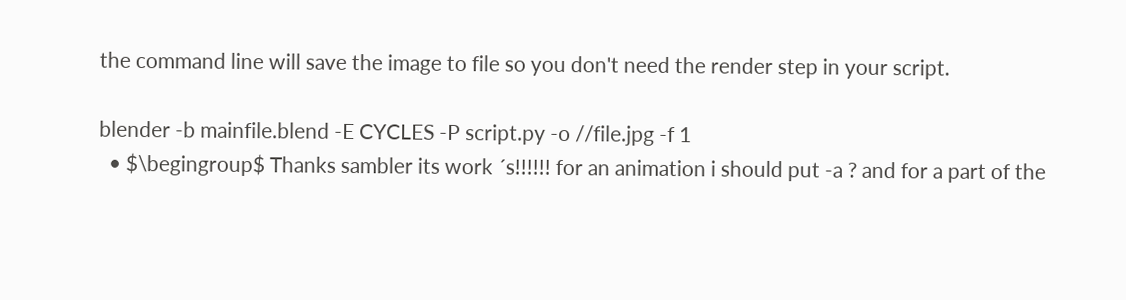the command line will save the image to file so you don't need the render step in your script.

blender -b mainfile.blend -E CYCLES -P script.py -o //file.jpg -f 1
  • $\begingroup$ Thanks sambler its work ´s!!!!!! for an animation i should put -a ? and for a part of the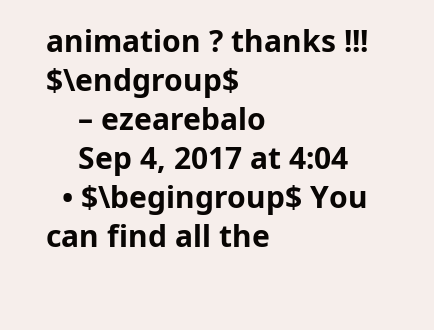animation ? thanks !!! $\endgroup$
    – ezearebalo
    Sep 4, 2017 at 4:04
  • $\begingroup$ You can find all the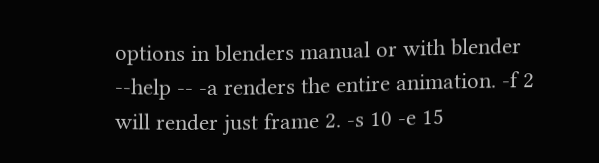options in blenders manual or with blender --help -- -a renders the entire animation. -f 2 will render just frame 2. -s 10 -e 15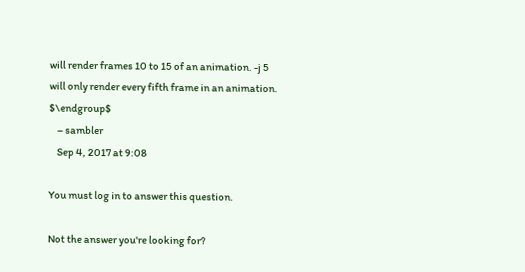will render frames 10 to 15 of an animation. -j 5 will only render every fifth frame in an animation. $\endgroup$
    – sambler
    Sep 4, 2017 at 9:08

You must log in to answer this question.

Not the answer you're looking for?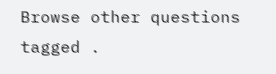Browse other questions tagged .